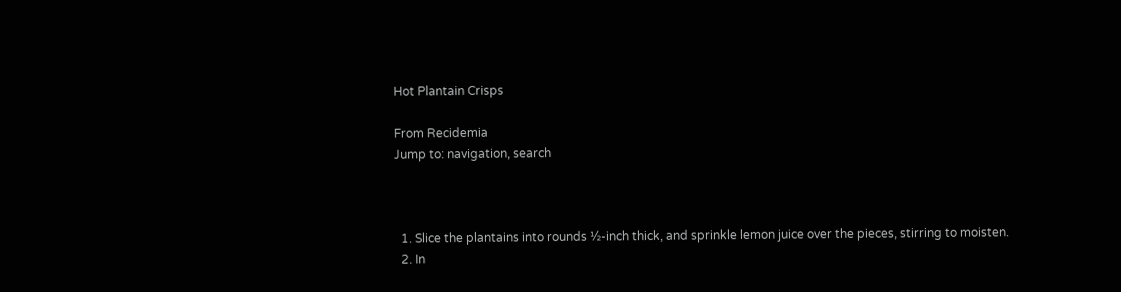Hot Plantain Crisps

From Recidemia
Jump to: navigation, search



  1. Slice the plantains into rounds ½-inch thick, and sprinkle lemon juice over the pieces, stirring to moisten.
  2. In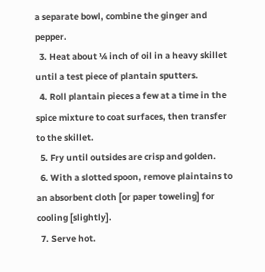a separate bowl, combine the ginger and pepper.
  3. Heat about ¼ inch of oil in a heavy skillet until a test piece of plantain sputters.
  4. Roll plantain pieces a few at a time in the spice mixture to coat surfaces, then transfer to the skillet.
  5. Fry until outsides are crisp and golden.
  6. With a slotted spoon, remove plaintains to an absorbent cloth [or paper toweling] for cooling [slightly].
  7. Serve hot.